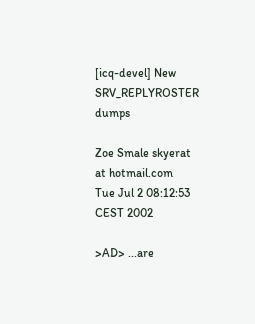[icq-devel] New SRV_REPLYROSTER dumps

Zoe Smale skyerat at hotmail.com
Tue Jul 2 08:12:53 CEST 2002

>AD> ...are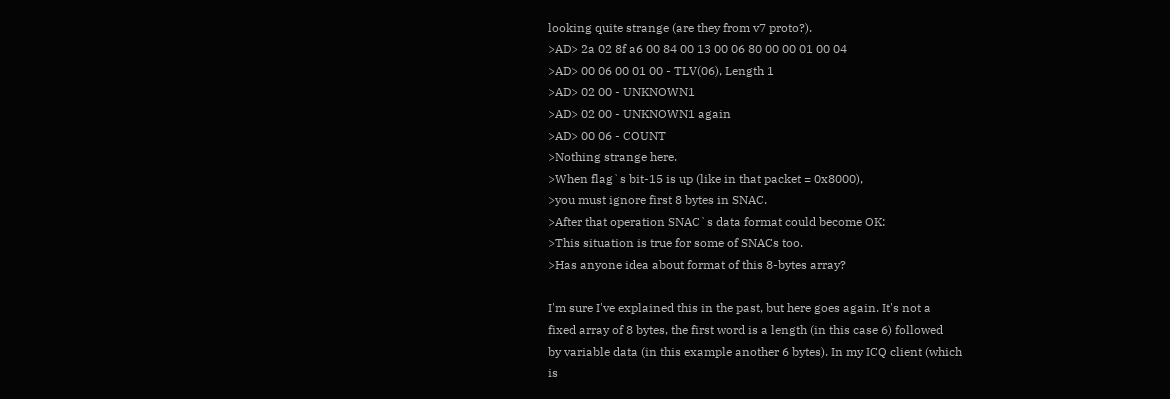looking quite strange (are they from v7 proto?).
>AD> 2a 02 8f a6 00 84 00 13 00 06 80 00 00 01 00 04
>AD> 00 06 00 01 00 - TLV(06), Length 1
>AD> 02 00 - UNKNOWN1
>AD> 02 00 - UNKNOWN1 again
>AD> 00 06 - COUNT
>Nothing strange here.
>When flag`s bit-15 is up (like in that packet = 0x8000),
>you must ignore first 8 bytes in SNAC.
>After that operation SNAC`s data format could become OK:
>This situation is true for some of SNACs too.
>Has anyone idea about format of this 8-bytes array?

I'm sure I've explained this in the past, but here goes again. It's not a
fixed array of 8 bytes, the first word is a length (in this case 6) followed
by variable data (in this example another 6 bytes). In my ICQ client (which
is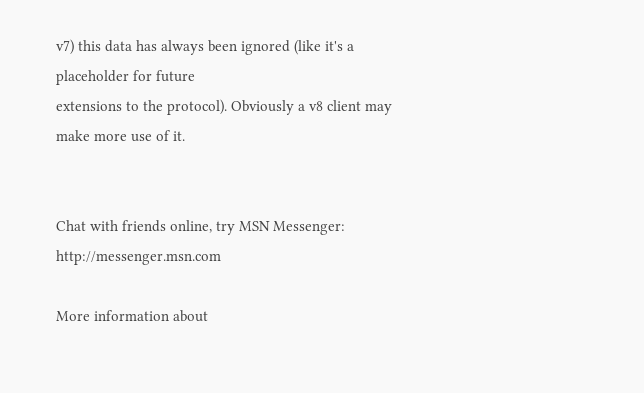v7) this data has always been ignored (like it's a placeholder for future
extensions to the protocol). Obviously a v8 client may make more use of it.


Chat with friends online, try MSN Messenger: http://messenger.msn.com

More information about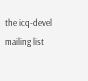the icq-devel mailing list